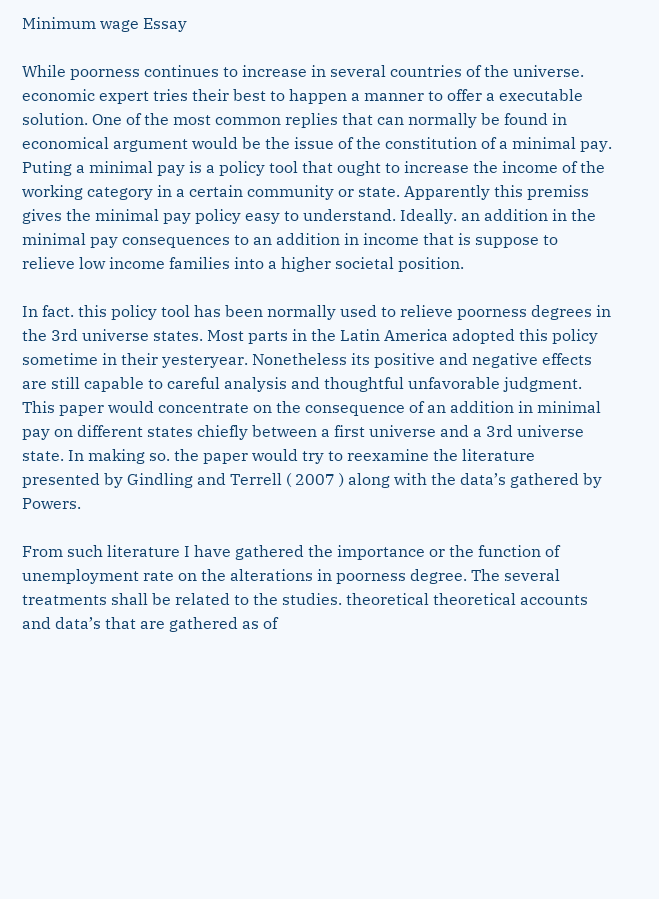Minimum wage Essay

While poorness continues to increase in several countries of the universe. economic expert tries their best to happen a manner to offer a executable solution. One of the most common replies that can normally be found in economical argument would be the issue of the constitution of a minimal pay. Puting a minimal pay is a policy tool that ought to increase the income of the working category in a certain community or state. Apparently this premiss gives the minimal pay policy easy to understand. Ideally. an addition in the minimal pay consequences to an addition in income that is suppose to relieve low income families into a higher societal position.

In fact. this policy tool has been normally used to relieve poorness degrees in the 3rd universe states. Most parts in the Latin America adopted this policy sometime in their yesteryear. Nonetheless its positive and negative effects are still capable to careful analysis and thoughtful unfavorable judgment. This paper would concentrate on the consequence of an addition in minimal pay on different states chiefly between a first universe and a 3rd universe state. In making so. the paper would try to reexamine the literature presented by Gindling and Terrell ( 2007 ) along with the data’s gathered by Powers.

From such literature I have gathered the importance or the function of unemployment rate on the alterations in poorness degree. The several treatments shall be related to the studies. theoretical theoretical accounts and data’s that are gathered as of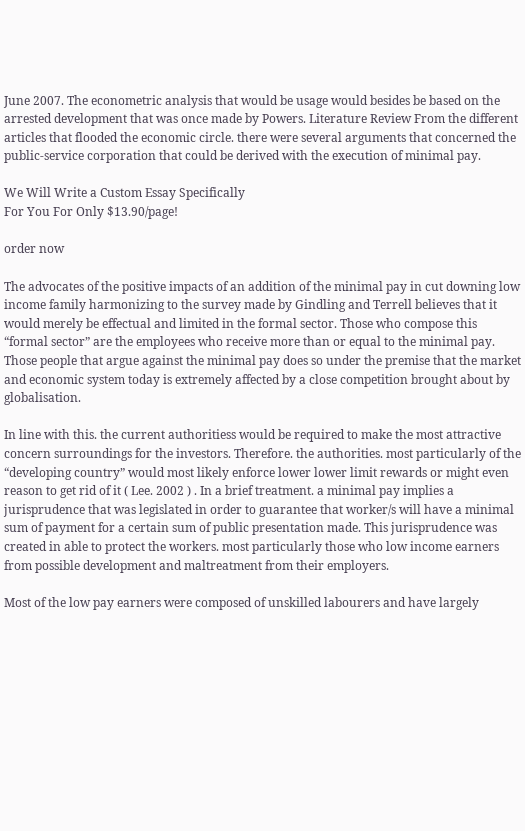June 2007. The econometric analysis that would be usage would besides be based on the arrested development that was once made by Powers. Literature Review From the different articles that flooded the economic circle. there were several arguments that concerned the public-service corporation that could be derived with the execution of minimal pay.

We Will Write a Custom Essay Specifically
For You For Only $13.90/page!

order now

The advocates of the positive impacts of an addition of the minimal pay in cut downing low income family harmonizing to the survey made by Gindling and Terrell believes that it would merely be effectual and limited in the formal sector. Those who compose this “formal sector” are the employees who receive more than or equal to the minimal pay. Those people that argue against the minimal pay does so under the premise that the market and economic system today is extremely affected by a close competition brought about by globalisation.

In line with this. the current authoritiess would be required to make the most attractive concern surroundings for the investors. Therefore. the authorities. most particularly of the “developing country” would most likely enforce lower lower limit rewards or might even reason to get rid of it ( Lee. 2002 ) . In a brief treatment. a minimal pay implies a jurisprudence that was legislated in order to guarantee that worker/s will have a minimal sum of payment for a certain sum of public presentation made. This jurisprudence was created in able to protect the workers. most particularly those who low income earners from possible development and maltreatment from their employers.

Most of the low pay earners were composed of unskilled labourers and have largely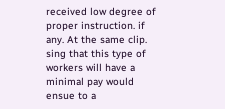received low degree of proper instruction. if any. At the same clip. sing that this type of workers will have a minimal pay would ensue to a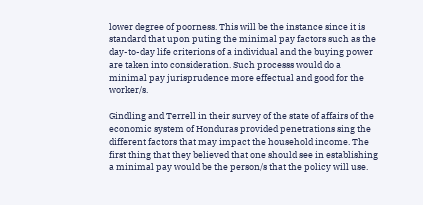lower degree of poorness. This will be the instance since it is standard that upon puting the minimal pay factors such as the day-to-day life criterions of a individual and the buying power are taken into consideration. Such processs would do a minimal pay jurisprudence more effectual and good for the worker/s.

Gindling and Terrell in their survey of the state of affairs of the economic system of Honduras provided penetrations sing the different factors that may impact the household income. The first thing that they believed that one should see in establishing a minimal pay would be the person/s that the policy will use.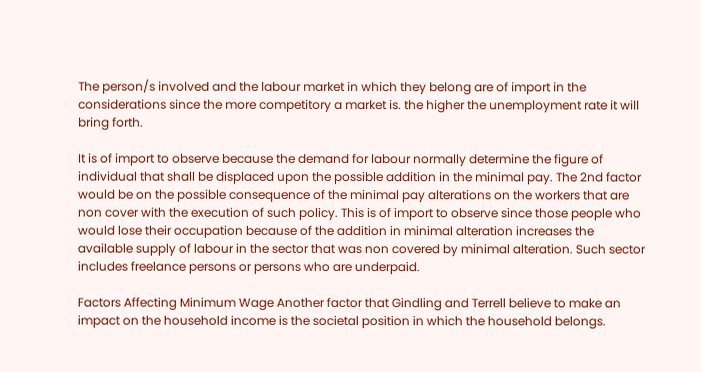The person/s involved and the labour market in which they belong are of import in the considerations since the more competitory a market is. the higher the unemployment rate it will bring forth.

It is of import to observe because the demand for labour normally determine the figure of individual that shall be displaced upon the possible addition in the minimal pay. The 2nd factor would be on the possible consequence of the minimal pay alterations on the workers that are non cover with the execution of such policy. This is of import to observe since those people who would lose their occupation because of the addition in minimal alteration increases the available supply of labour in the sector that was non covered by minimal alteration. Such sector includes freelance persons or persons who are underpaid.

Factors Affecting Minimum Wage Another factor that Gindling and Terrell believe to make an impact on the household income is the societal position in which the household belongs.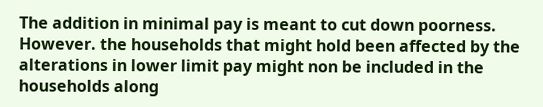The addition in minimal pay is meant to cut down poorness. However. the households that might hold been affected by the alterations in lower limit pay might non be included in the households along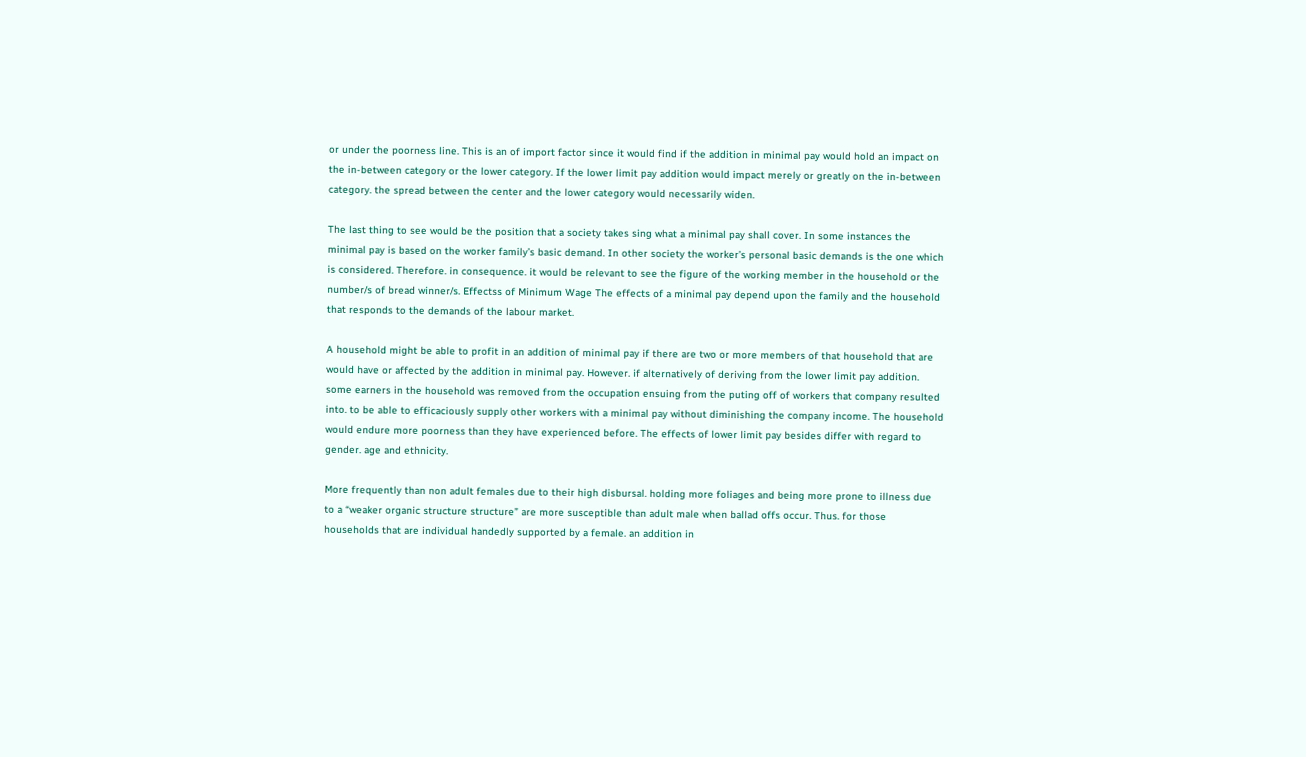or under the poorness line. This is an of import factor since it would find if the addition in minimal pay would hold an impact on the in-between category or the lower category. If the lower limit pay addition would impact merely or greatly on the in-between category. the spread between the center and the lower category would necessarily widen.

The last thing to see would be the position that a society takes sing what a minimal pay shall cover. In some instances the minimal pay is based on the worker family’s basic demand. In other society the worker’s personal basic demands is the one which is considered. Therefore. in consequence. it would be relevant to see the figure of the working member in the household or the number/s of bread winner/s. Effectss of Minimum Wage The effects of a minimal pay depend upon the family and the household that responds to the demands of the labour market.

A household might be able to profit in an addition of minimal pay if there are two or more members of that household that are would have or affected by the addition in minimal pay. However. if alternatively of deriving from the lower limit pay addition. some earners in the household was removed from the occupation ensuing from the puting off of workers that company resulted into. to be able to efficaciously supply other workers with a minimal pay without diminishing the company income. The household would endure more poorness than they have experienced before. The effects of lower limit pay besides differ with regard to gender. age and ethnicity.

More frequently than non adult females due to their high disbursal. holding more foliages and being more prone to illness due to a “weaker organic structure structure” are more susceptible than adult male when ballad offs occur. Thus. for those households that are individual handedly supported by a female. an addition in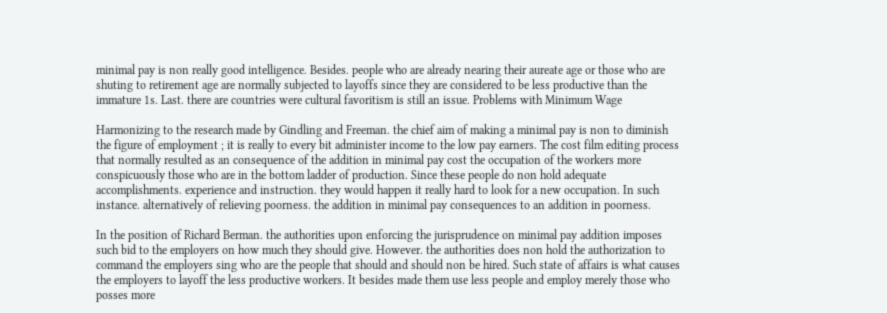minimal pay is non really good intelligence. Besides. people who are already nearing their aureate age or those who are shuting to retirement age are normally subjected to layoffs since they are considered to be less productive than the immature 1s. Last. there are countries were cultural favoritism is still an issue. Problems with Minimum Wage

Harmonizing to the research made by Gindling and Freeman. the chief aim of making a minimal pay is non to diminish the figure of employment ; it is really to every bit administer income to the low pay earners. The cost film editing process that normally resulted as an consequence of the addition in minimal pay cost the occupation of the workers more conspicuously those who are in the bottom ladder of production. Since these people do non hold adequate accomplishments. experience and instruction. they would happen it really hard to look for a new occupation. In such instance. alternatively of relieving poorness. the addition in minimal pay consequences to an addition in poorness.

In the position of Richard Berman. the authorities upon enforcing the jurisprudence on minimal pay addition imposes such bid to the employers on how much they should give. However. the authorities does non hold the authorization to command the employers sing who are the people that should and should non be hired. Such state of affairs is what causes the employers to layoff the less productive workers. It besides made them use less people and employ merely those who posses more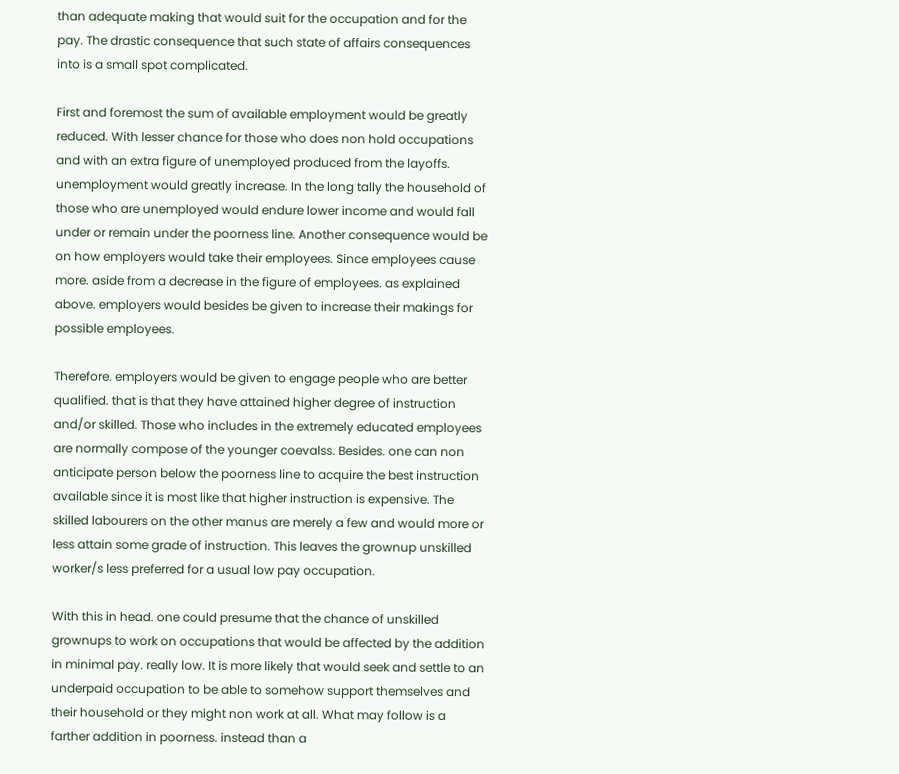than adequate making that would suit for the occupation and for the pay. The drastic consequence that such state of affairs consequences into is a small spot complicated.

First and foremost the sum of available employment would be greatly reduced. With lesser chance for those who does non hold occupations and with an extra figure of unemployed produced from the layoffs. unemployment would greatly increase. In the long tally the household of those who are unemployed would endure lower income and would fall under or remain under the poorness line. Another consequence would be on how employers would take their employees. Since employees cause more. aside from a decrease in the figure of employees. as explained above. employers would besides be given to increase their makings for possible employees.

Therefore. employers would be given to engage people who are better qualified. that is that they have attained higher degree of instruction and/or skilled. Those who includes in the extremely educated employees are normally compose of the younger coevalss. Besides. one can non anticipate person below the poorness line to acquire the best instruction available since it is most like that higher instruction is expensive. The skilled labourers on the other manus are merely a few and would more or less attain some grade of instruction. This leaves the grownup unskilled worker/s less preferred for a usual low pay occupation.

With this in head. one could presume that the chance of unskilled grownups to work on occupations that would be affected by the addition in minimal pay. really low. It is more likely that would seek and settle to an underpaid occupation to be able to somehow support themselves and their household or they might non work at all. What may follow is a farther addition in poorness. instead than a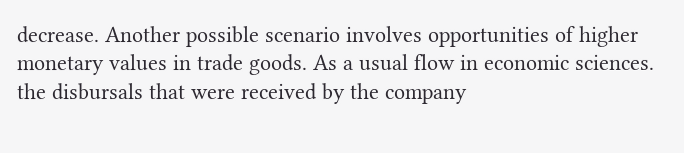decrease. Another possible scenario involves opportunities of higher monetary values in trade goods. As a usual flow in economic sciences. the disbursals that were received by the company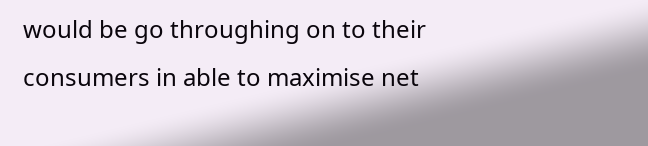would be go throughing on to their consumers in able to maximise net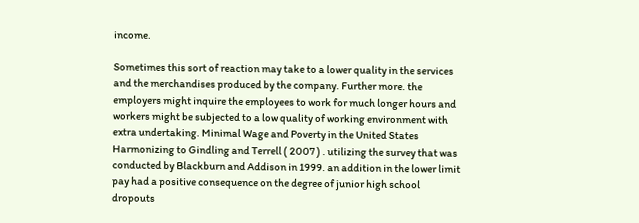income.

Sometimes this sort of reaction may take to a lower quality in the services and the merchandises produced by the company. Further more. the employers might inquire the employees to work for much longer hours and workers might be subjected to a low quality of working environment with extra undertaking. Minimal Wage and Poverty in the United States Harmonizing to Gindling and Terrell ( 2007 ) . utilizing the survey that was conducted by Blackburn and Addison in 1999. an addition in the lower limit pay had a positive consequence on the degree of junior high school dropouts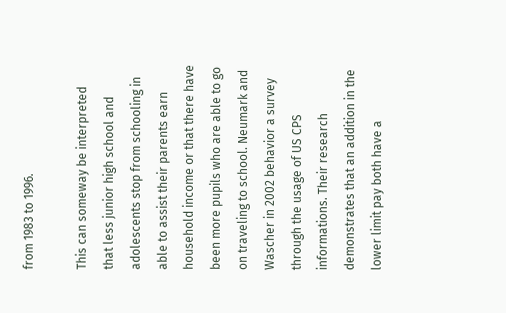from 1983 to 1996.

This can someway be interpreted that less junior high school and adolescents stop from schooling in able to assist their parents earn household income or that there have been more pupils who are able to go on traveling to school. Neumark and Wascher in 2002 behavior a survey through the usage of US CPS informations. Their research demonstrates that an addition in the lower limit pay both have a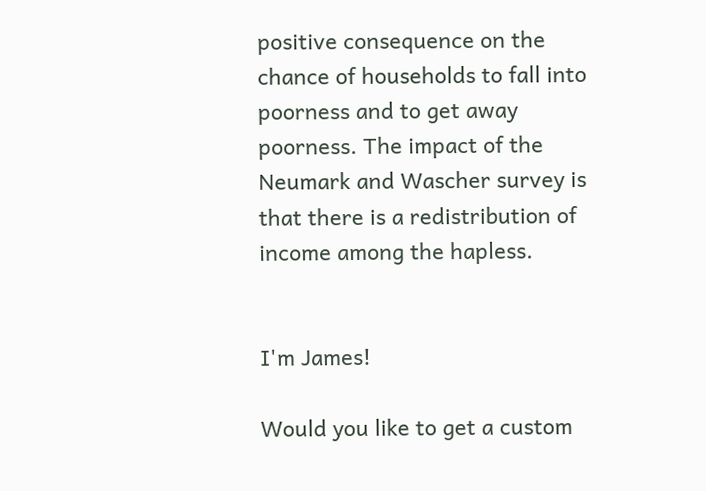positive consequence on the chance of households to fall into poorness and to get away poorness. The impact of the Neumark and Wascher survey is that there is a redistribution of income among the hapless.


I'm James!

Would you like to get a custom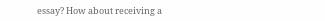essay? How about receiving a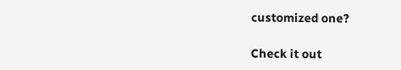customized one?

Check it out